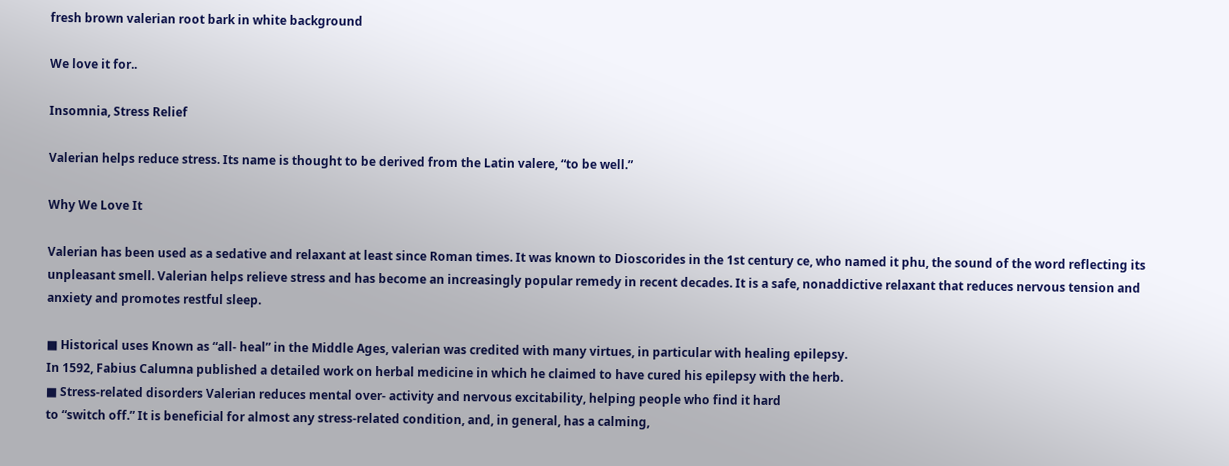fresh brown valerian root bark in white background

We love it for..

Insomnia, Stress Relief

Valerian helps reduce stress. Its name is thought to be derived from the Latin valere, “to be well.”

Why We Love It

Valerian has been used as a sedative and relaxant at least since Roman times. It was known to Dioscorides in the 1st century ce, who named it phu, the sound of the word reflecting its unpleasant smell. Valerian helps relieve stress and has become an increasingly popular remedy in recent decades. It is a safe, nonaddictive relaxant that reduces nervous tension and anxiety and promotes restful sleep.

■ Historical uses Known as “all- heal” in the Middle Ages, valerian was credited with many virtues, in particular with healing epilepsy.
In 1592, Fabius Calumna published a detailed work on herbal medicine in which he claimed to have cured his epilepsy with the herb.
■ Stress-related disorders Valerian reduces mental over- activity and nervous excitability, helping people who find it hard
to “switch off.” It is beneficial for almost any stress-related condition, and, in general, has a calming,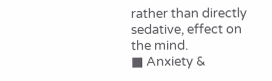rather than directly sedative, effect on
the mind.
■ Anxiety &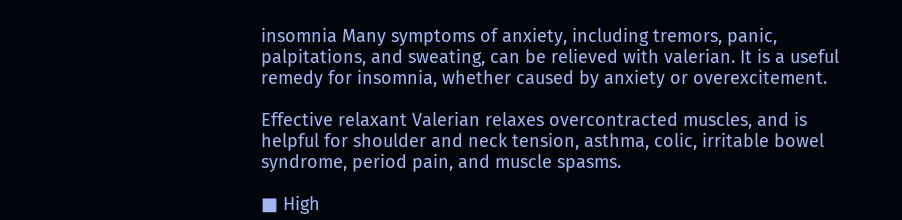insomnia Many symptoms of anxiety, including tremors, panic, palpitations, and sweating, can be relieved with valerian. It is a useful remedy for insomnia, whether caused by anxiety or overexcitement.

Effective relaxant Valerian relaxes overcontracted muscles, and is helpful for shoulder and neck tension, asthma, colic, irritable bowel syndrome, period pain, and muscle spasms.

■ High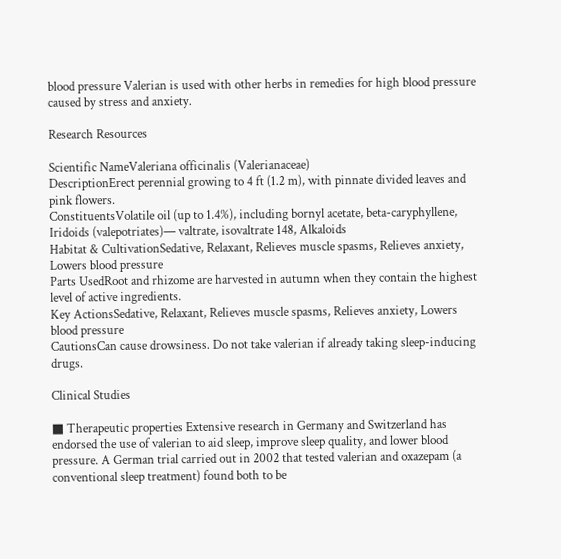blood pressure Valerian is used with other herbs in remedies for high blood pressure caused by stress and anxiety.

Research Resources

Scientific NameValeriana officinalis (Valerianaceae)
DescriptionErect perennial growing to 4 ft (1.2 m), with pinnate divided leaves and pink flowers.
ConstituentsVolatile oil (up to 1.4%), including bornyl acetate, beta-caryphyllene, Iridoids (valepotriates)— valtrate, isovaltrate 148, Alkaloids
Habitat & CultivationSedative, Relaxant, Relieves muscle spasms, Relieves anxiety, Lowers blood pressure
Parts UsedRoot and rhizome are harvested in autumn when they contain the highest level of active ingredients.
Key ActionsSedative, Relaxant, Relieves muscle spasms, Relieves anxiety, Lowers blood pressure
CautionsCan cause drowsiness. Do not take valerian if already taking sleep-inducing drugs.

Clinical Studies

■ Therapeutic properties Extensive research in Germany and Switzerland has endorsed the use of valerian to aid sleep, improve sleep quality, and lower blood pressure. A German trial carried out in 2002 that tested valerian and oxazepam (a conventional sleep treatment) found both to be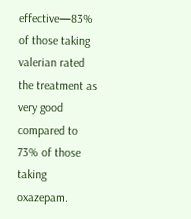effective—83% of those taking valerian rated the treatment as very good compared to 73% of those taking oxazepam.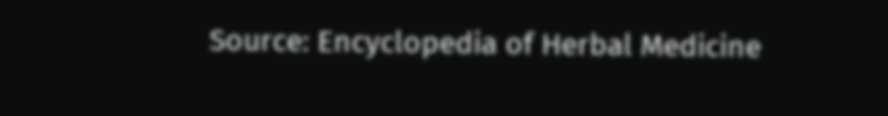Source: Encyclopedia of Herbal Medicine